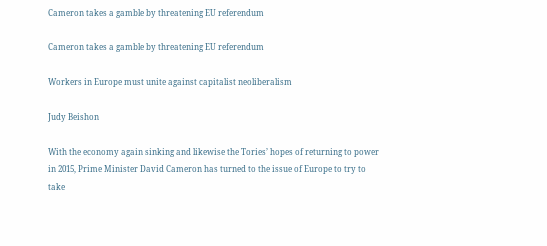Cameron takes a gamble by threatening EU referendum

Cameron takes a gamble by threatening EU referendum

Workers in Europe must unite against capitalist neoliberalism

Judy Beishon

With the economy again sinking and likewise the Tories’ hopes of returning to power in 2015, Prime Minister David Cameron has turned to the issue of Europe to try to take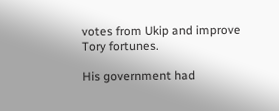votes from Ukip and improve Tory fortunes.

His government had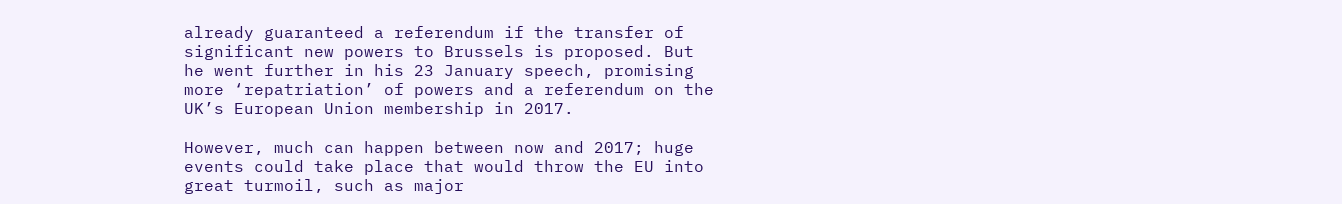already guaranteed a referendum if the transfer of significant new powers to Brussels is proposed. But he went further in his 23 January speech, promising more ‘repatriation’ of powers and a referendum on the UK’s European Union membership in 2017.

However, much can happen between now and 2017; huge events could take place that would throw the EU into great turmoil, such as major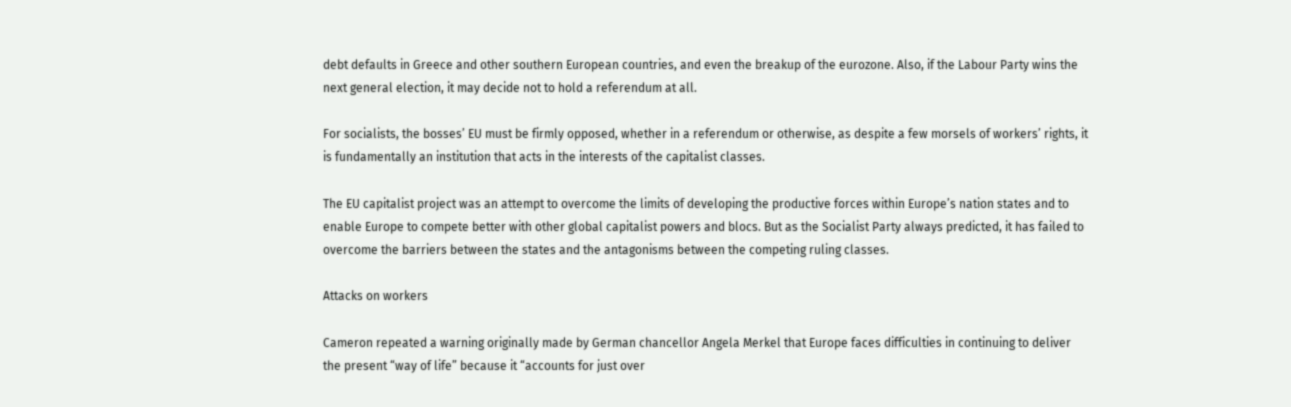debt defaults in Greece and other southern European countries, and even the breakup of the eurozone. Also, if the Labour Party wins the next general election, it may decide not to hold a referendum at all.

For socialists, the bosses’ EU must be firmly opposed, whether in a referendum or otherwise, as despite a few morsels of workers’ rights, it is fundamentally an institution that acts in the interests of the capitalist classes.

The EU capitalist project was an attempt to overcome the limits of developing the productive forces within Europe’s nation states and to enable Europe to compete better with other global capitalist powers and blocs. But as the Socialist Party always predicted, it has failed to overcome the barriers between the states and the antagonisms between the competing ruling classes.

Attacks on workers

Cameron repeated a warning originally made by German chancellor Angela Merkel that Europe faces difficulties in continuing to deliver the present “way of life” because it “accounts for just over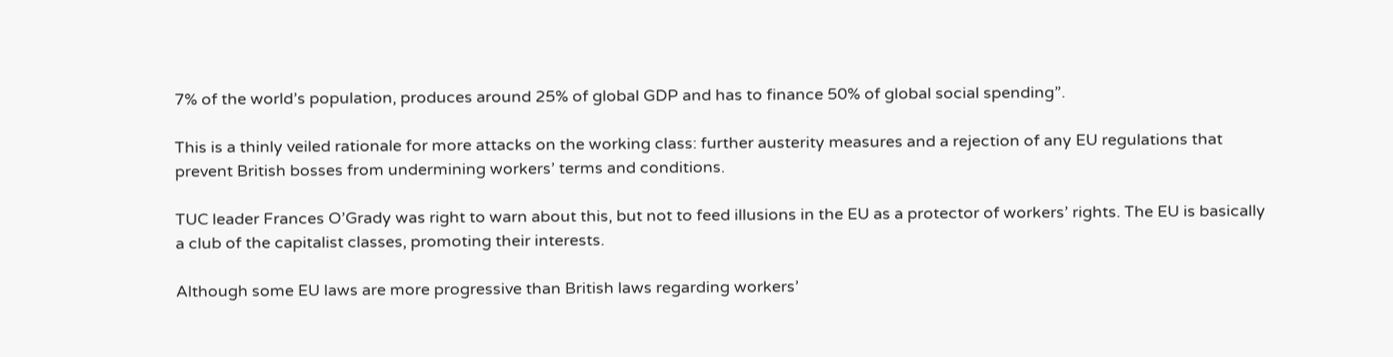7% of the world’s population, produces around 25% of global GDP and has to finance 50% of global social spending”.

This is a thinly veiled rationale for more attacks on the working class: further austerity measures and a rejection of any EU regulations that prevent British bosses from undermining workers’ terms and conditions.

TUC leader Frances O’Grady was right to warn about this, but not to feed illusions in the EU as a protector of workers’ rights. The EU is basically a club of the capitalist classes, promoting their interests.

Although some EU laws are more progressive than British laws regarding workers’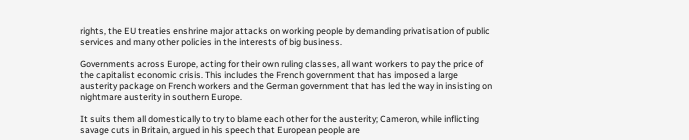rights, the EU treaties enshrine major attacks on working people by demanding privatisation of public services and many other policies in the interests of big business.

Governments across Europe, acting for their own ruling classes, all want workers to pay the price of the capitalist economic crisis. This includes the French government that has imposed a large austerity package on French workers and the German government that has led the way in insisting on nightmare austerity in southern Europe.

It suits them all domestically to try to blame each other for the austerity; Cameron, while inflicting savage cuts in Britain, argued in his speech that European people are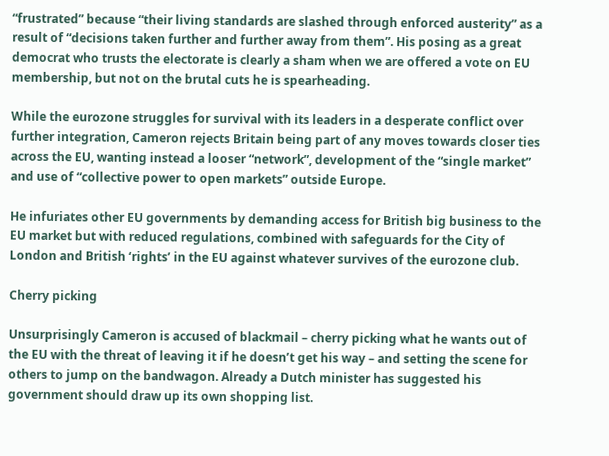“frustrated” because “their living standards are slashed through enforced austerity” as a result of “decisions taken further and further away from them”. His posing as a great democrat who trusts the electorate is clearly a sham when we are offered a vote on EU membership, but not on the brutal cuts he is spearheading.

While the eurozone struggles for survival with its leaders in a desperate conflict over further integration, Cameron rejects Britain being part of any moves towards closer ties across the EU, wanting instead a looser “network”, development of the “single market” and use of “collective power to open markets” outside Europe.

He infuriates other EU governments by demanding access for British big business to the EU market but with reduced regulations, combined with safeguards for the City of London and British ‘rights’ in the EU against whatever survives of the eurozone club.

Cherry picking

Unsurprisingly Cameron is accused of blackmail – cherry picking what he wants out of the EU with the threat of leaving it if he doesn’t get his way – and setting the scene for others to jump on the bandwagon. Already a Dutch minister has suggested his government should draw up its own shopping list.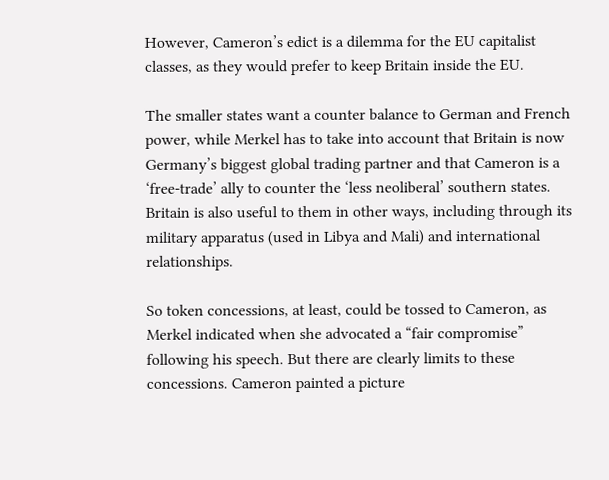However, Cameron’s edict is a dilemma for the EU capitalist classes, as they would prefer to keep Britain inside the EU.

The smaller states want a counter balance to German and French power, while Merkel has to take into account that Britain is now Germany’s biggest global trading partner and that Cameron is a ‘free-trade’ ally to counter the ‘less neoliberal’ southern states. Britain is also useful to them in other ways, including through its military apparatus (used in Libya and Mali) and international relationships.

So token concessions, at least, could be tossed to Cameron, as Merkel indicated when she advocated a “fair compromise” following his speech. But there are clearly limits to these concessions. Cameron painted a picture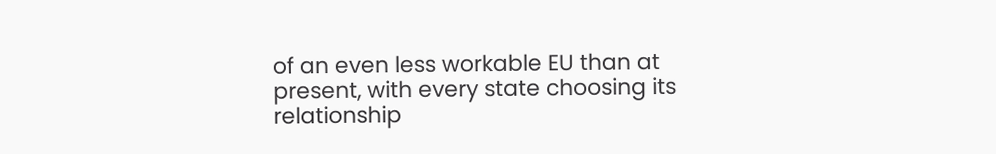of an even less workable EU than at present, with every state choosing its relationship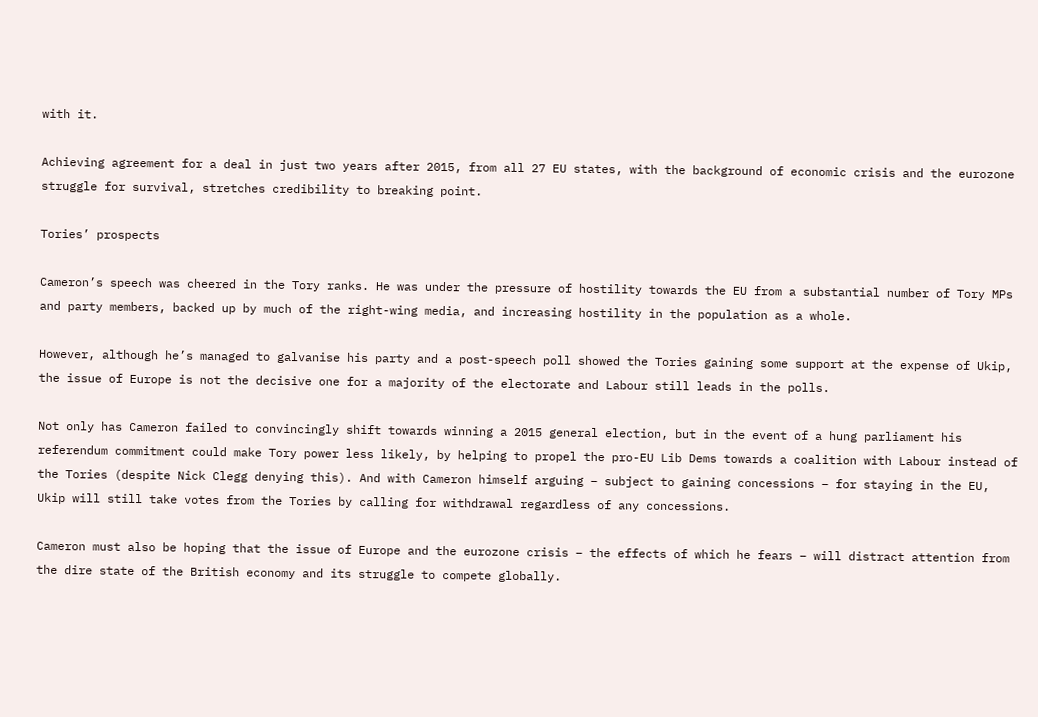with it.

Achieving agreement for a deal in just two years after 2015, from all 27 EU states, with the background of economic crisis and the eurozone struggle for survival, stretches credibility to breaking point.

Tories’ prospects

Cameron’s speech was cheered in the Tory ranks. He was under the pressure of hostility towards the EU from a substantial number of Tory MPs and party members, backed up by much of the right-wing media, and increasing hostility in the population as a whole.

However, although he’s managed to galvanise his party and a post-speech poll showed the Tories gaining some support at the expense of Ukip, the issue of Europe is not the decisive one for a majority of the electorate and Labour still leads in the polls.

Not only has Cameron failed to convincingly shift towards winning a 2015 general election, but in the event of a hung parliament his referendum commitment could make Tory power less likely, by helping to propel the pro-EU Lib Dems towards a coalition with Labour instead of the Tories (despite Nick Clegg denying this). And with Cameron himself arguing – subject to gaining concessions – for staying in the EU, Ukip will still take votes from the Tories by calling for withdrawal regardless of any concessions.

Cameron must also be hoping that the issue of Europe and the eurozone crisis – the effects of which he fears – will distract attention from the dire state of the British economy and its struggle to compete globally.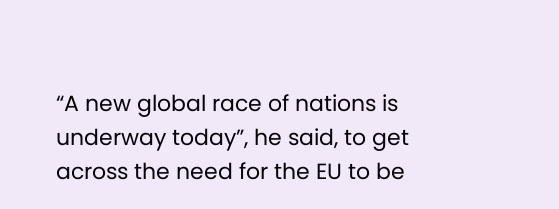“A new global race of nations is underway today”, he said, to get across the need for the EU to be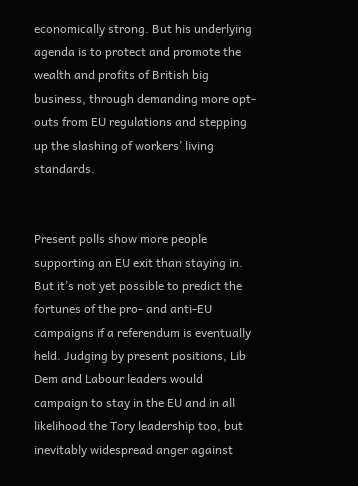economically strong. But his underlying agenda is to protect and promote the wealth and profits of British big business, through demanding more opt-outs from EU regulations and stepping up the slashing of workers’ living standards.


Present polls show more people supporting an EU exit than staying in. But it’s not yet possible to predict the fortunes of the pro- and anti-EU campaigns if a referendum is eventually held. Judging by present positions, Lib Dem and Labour leaders would campaign to stay in the EU and in all likelihood the Tory leadership too, but inevitably widespread anger against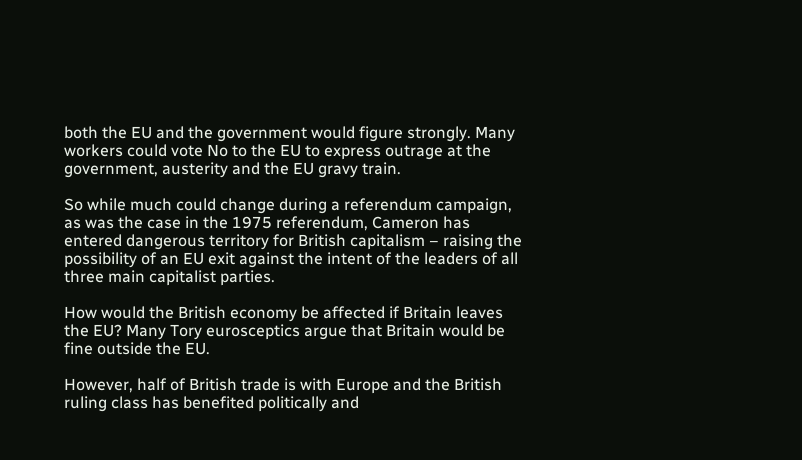both the EU and the government would figure strongly. Many workers could vote No to the EU to express outrage at the government, austerity and the EU gravy train.

So while much could change during a referendum campaign, as was the case in the 1975 referendum, Cameron has entered dangerous territory for British capitalism – raising the possibility of an EU exit against the intent of the leaders of all three main capitalist parties.

How would the British economy be affected if Britain leaves the EU? Many Tory eurosceptics argue that Britain would be fine outside the EU.

However, half of British trade is with Europe and the British ruling class has benefited politically and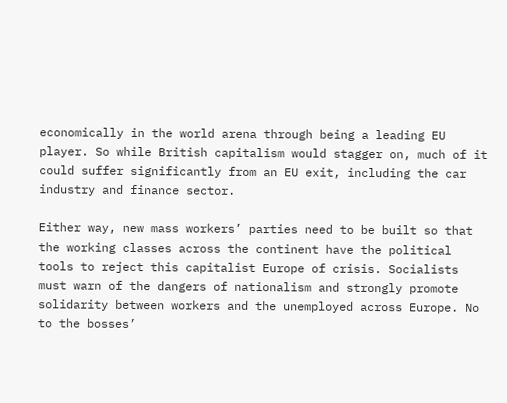economically in the world arena through being a leading EU player. So while British capitalism would stagger on, much of it could suffer significantly from an EU exit, including the car industry and finance sector.

Either way, new mass workers’ parties need to be built so that the working classes across the continent have the political tools to reject this capitalist Europe of crisis. Socialists must warn of the dangers of nationalism and strongly promote solidarity between workers and the unemployed across Europe. No to the bosses’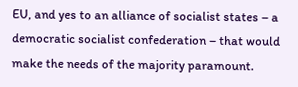EU, and yes to an alliance of socialist states – a democratic socialist confederation – that would make the needs of the majority paramount.